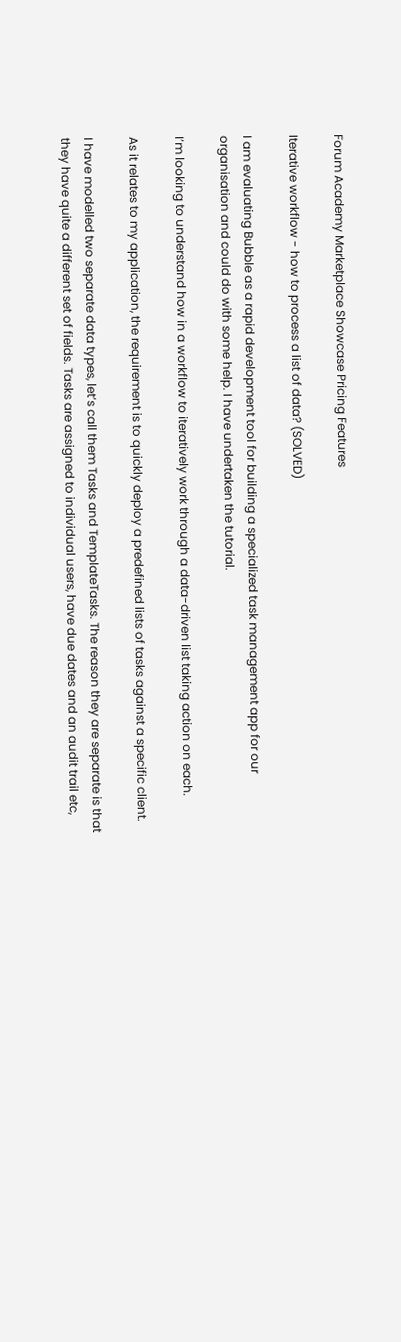Forum Academy Marketplace Showcase Pricing Features

Iterative workflow - how to process a list of data? (SOLVED)

I am evaluating Bubble as a rapid development tool for building a specialized task management app for our organisation and could do with some help. I have undertaken the tutorial.

I’m looking to understand how in a workflow to iteratively work through a data-driven list taking action on each.

As it relates to my application, the requirement is to quickly deploy a predefined lists of tasks against a specific client.

I have modelled two separate data types, let’s call them Tasks and TemplateTasks. The reason they are separate is that they have quite a different set of fields. Tasks are assigned to individual users, have due dates and an audit trail etc,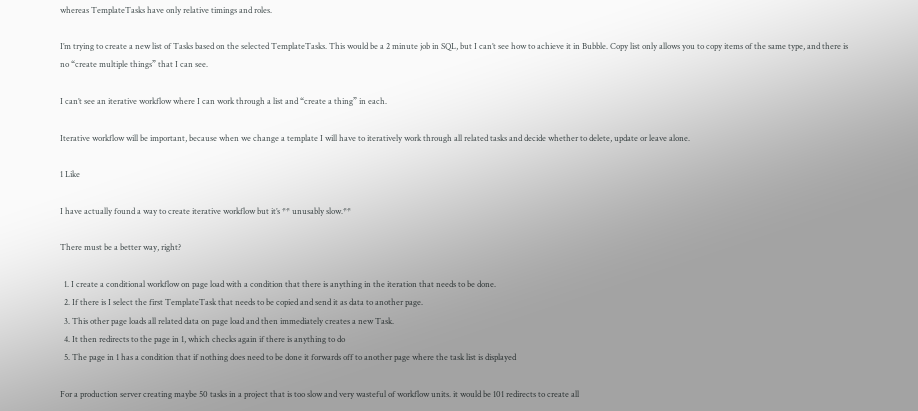whereas TemplateTasks have only relative timings and roles.

I’m trying to create a new list of Tasks based on the selected TemplateTasks. This would be a 2 minute job in SQL, but I can’t see how to achieve it in Bubble. Copy list only allows you to copy items of the same type, and there is no “create multiple things” that I can see.

I can’t see an iterative workflow where I can work through a list and “create a thing” in each.

Iterative workflow will be important, because when we change a template I will have to iteratively work through all related tasks and decide whether to delete, update or leave alone.

1 Like

I have actually found a way to create iterative workflow but it’s ** unusably slow.**

There must be a better way, right?

  1. I create a conditional workflow on page load with a condition that there is anything in the iteration that needs to be done.
  2. If there is I select the first TemplateTask that needs to be copied and send it as data to another page.
  3. This other page loads all related data on page load and then immediately creates a new Task.
  4. It then redirects to the page in 1, which checks again if there is anything to do
  5. The page in 1 has a condition that if nothing does need to be done it forwards off to another page where the task list is displayed

For a production server creating maybe 50 tasks in a project that is too slow and very wasteful of workflow units. it would be 101 redirects to create all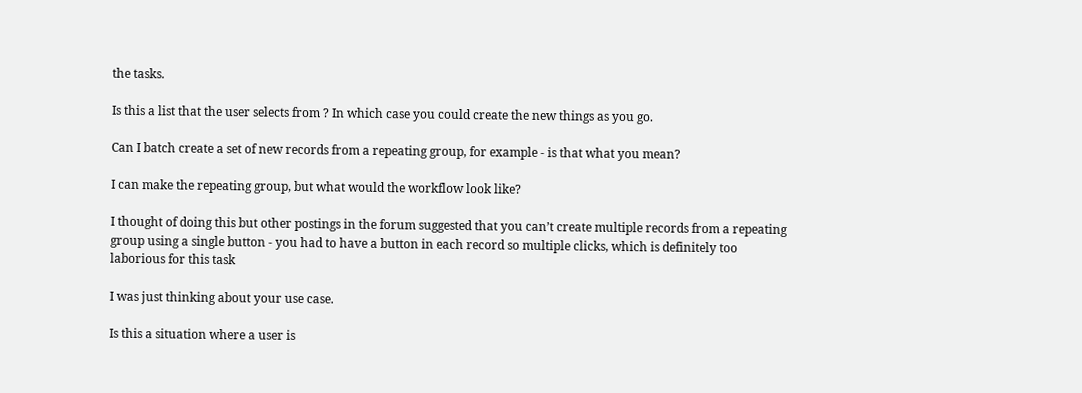the tasks.

Is this a list that the user selects from ? In which case you could create the new things as you go.

Can I batch create a set of new records from a repeating group, for example - is that what you mean?

I can make the repeating group, but what would the workflow look like?

I thought of doing this but other postings in the forum suggested that you can’t create multiple records from a repeating group using a single button - you had to have a button in each record so multiple clicks, which is definitely too laborious for this task

I was just thinking about your use case.

Is this a situation where a user is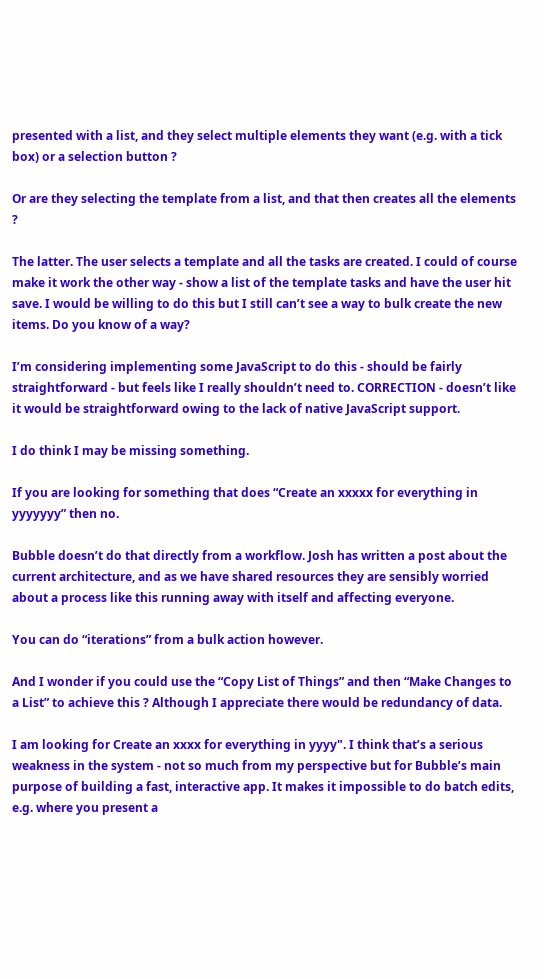presented with a list, and they select multiple elements they want (e.g. with a tick box) or a selection button ?

Or are they selecting the template from a list, and that then creates all the elements ?

The latter. The user selects a template and all the tasks are created. I could of course make it work the other way - show a list of the template tasks and have the user hit save. I would be willing to do this but I still can’t see a way to bulk create the new items. Do you know of a way?

I’m considering implementing some JavaScript to do this - should be fairly straightforward - but feels like I really shouldn’t need to. CORRECTION - doesn’t like it would be straightforward owing to the lack of native JavaScript support.

I do think I may be missing something.

If you are looking for something that does “Create an xxxxx for everything in yyyyyyy” then no.

Bubble doesn’t do that directly from a workflow. Josh has written a post about the current architecture, and as we have shared resources they are sensibly worried about a process like this running away with itself and affecting everyone.

You can do “iterations” from a bulk action however.

And I wonder if you could use the “Copy List of Things” and then “Make Changes to a List” to achieve this ? Although I appreciate there would be redundancy of data.

I am looking for Create an xxxx for everything in yyyy". I think that’s a serious weakness in the system - not so much from my perspective but for Bubble’s main purpose of building a fast, interactive app. It makes it impossible to do batch edits, e.g. where you present a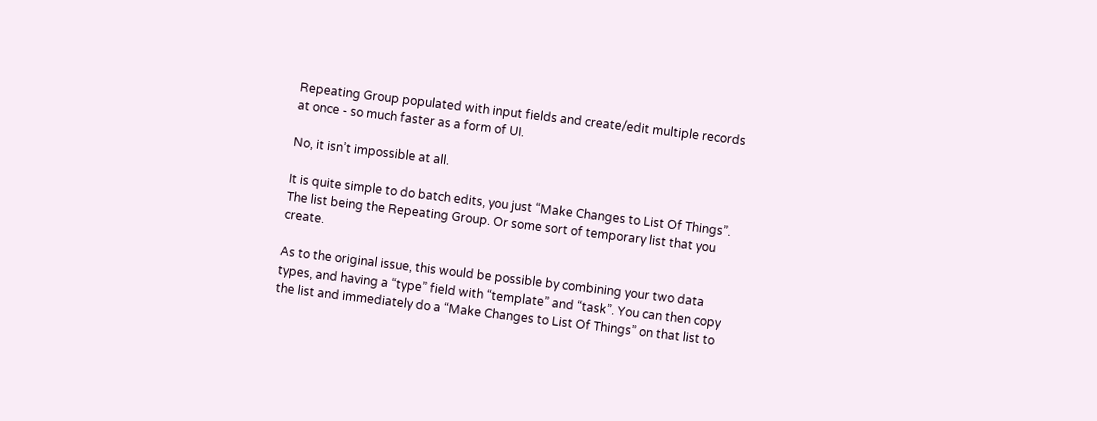Repeating Group populated with input fields and create/edit multiple records at once - so much faster as a form of UI.

No, it isn’t impossible at all.

It is quite simple to do batch edits, you just “Make Changes to List Of Things”. The list being the Repeating Group. Or some sort of temporary list that you create.

As to the original issue, this would be possible by combining your two data types, and having a “type” field with “template” and “task”. You can then copy the list and immediately do a “Make Changes to List Of Things” on that list to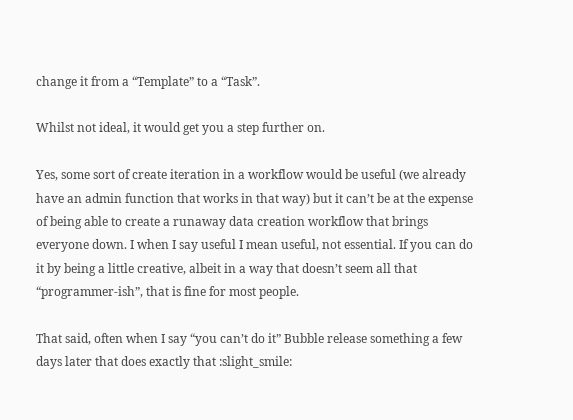change it from a “Template” to a “Task”.

Whilst not ideal, it would get you a step further on.

Yes, some sort of create iteration in a workflow would be useful (we already have an admin function that works in that way) but it can’t be at the expense of being able to create a runaway data creation workflow that brings everyone down. I when I say useful I mean useful, not essential. If you can do it by being a little creative, albeit in a way that doesn’t seem all that “programmer-ish”, that is fine for most people.

That said, often when I say “you can’t do it” Bubble release something a few days later that does exactly that :slight_smile: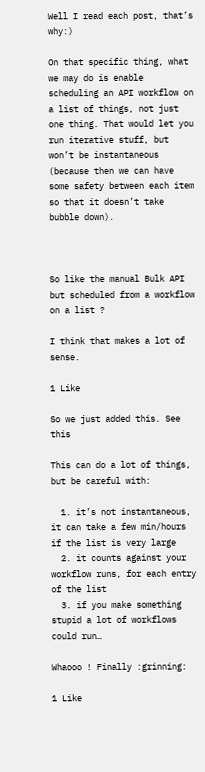Well I read each post, that’s why:)

On that specific thing, what we may do is enable scheduling an API workflow on a list of things, not just one thing. That would let you run iterative stuff, but won’t be instantaneous (because then we can have some safety between each item so that it doesn’t take bubble down).



So like the manual Bulk API but scheduled from a workflow on a list ?

I think that makes a lot of sense.

1 Like

So we just added this. See this

This can do a lot of things, but be careful with:

  1. it’s not instantaneous, it can take a few min/hours if the list is very large
  2. it counts against your workflow runs, for each entry of the list
  3. if you make something stupid a lot of workflows could run…

Whaooo ! Finally :grinning:

1 Like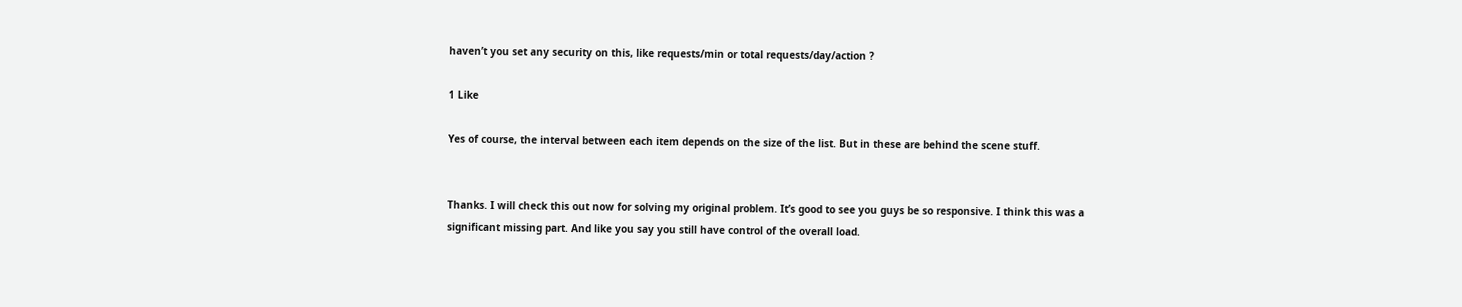haven’t you set any security on this, like requests/min or total requests/day/action ?

1 Like

Yes of course, the interval between each item depends on the size of the list. But in these are behind the scene stuff.


Thanks. I will check this out now for solving my original problem. It’s good to see you guys be so responsive. I think this was a significant missing part. And like you say you still have control of the overall load.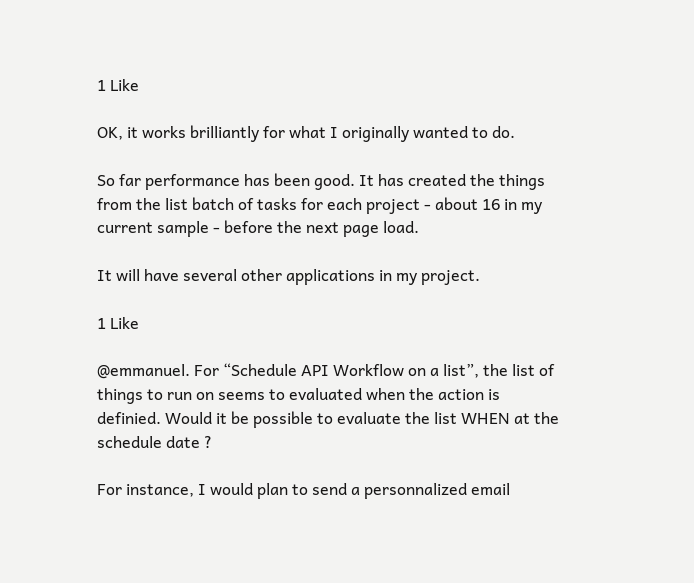1 Like

OK, it works brilliantly for what I originally wanted to do.

So far performance has been good. It has created the things from the list batch of tasks for each project - about 16 in my current sample - before the next page load.

It will have several other applications in my project.

1 Like

@emmanuel. For “Schedule API Workflow on a list”, the list of things to run on seems to evaluated when the action is definied. Would it be possible to evaluate the list WHEN at the schedule date ?

For instance, I would plan to send a personnalized email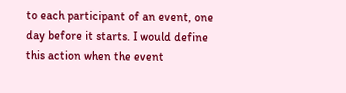to each participant of an event, one day before it starts. I would define this action when the event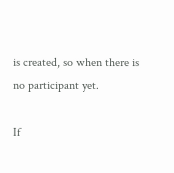is created, so when there is no participant yet.

If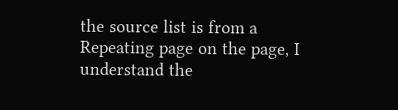the source list is from a Repeating page on the page, I understand the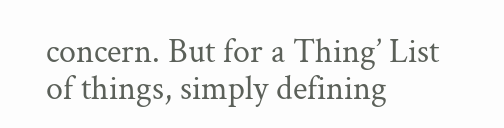concern. But for a Thing’ List of things, simply defining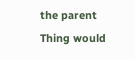the parent Thing would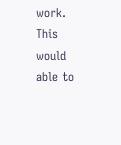work.
This would able to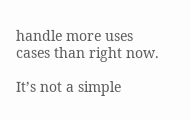handle more uses cases than right now.

It’s not a simple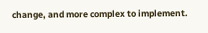change, and more complex to implement.